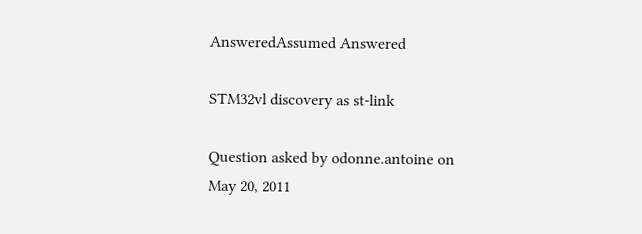AnsweredAssumed Answered

STM32vl discovery as st-link

Question asked by odonne.antoine on May 20, 2011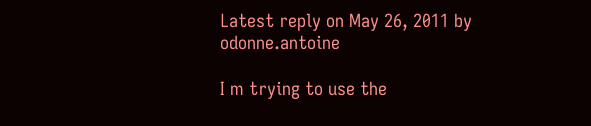Latest reply on May 26, 2011 by odonne.antoine

I m trying to use the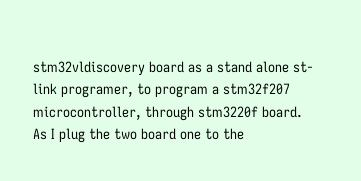stm32vldiscovery board as a stand alone st-link programer, to program a stm32f207 microcontroller, through stm3220f board.
As I plug the two board one to the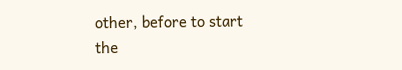other, before to start the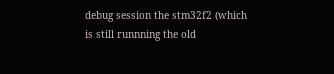debug session the stm32f2 (which is still runnning the old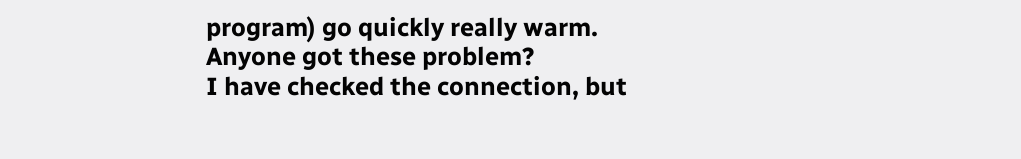program) go quickly really warm.
Anyone got these problem?
I have checked the connection, but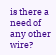is there a need of any other wire?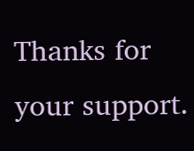Thanks for your support.